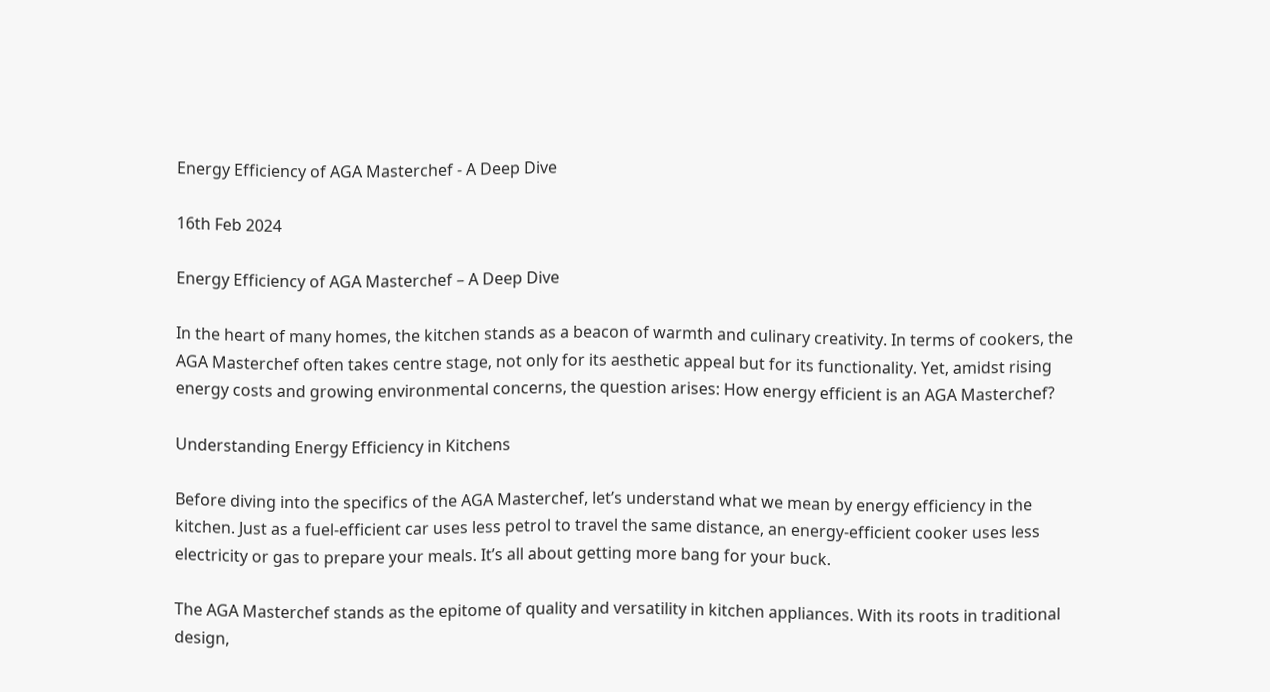Energy Efficiency of AGA Masterchef - A Deep Dive

16th Feb 2024

Energy Efficiency of AGA Masterchef – A Deep Dive

In the heart of many homes, the kitchen stands as a beacon of warmth and culinary creativity. In terms of cookers, the AGA Masterchef often takes centre stage, not only for its aesthetic appeal but for its functionality. Yet, amidst rising energy costs and growing environmental concerns, the question arises: How energy efficient is an AGA Masterchef?

Understanding Energy Efficiency in Kitchens

Before diving into the specifics of the AGA Masterchef, let’s understand what we mean by energy efficiency in the kitchen. Just as a fuel-efficient car uses less petrol to travel the same distance, an energy-efficient cooker uses less electricity or gas to prepare your meals. It’s all about getting more bang for your buck.

The AGA Masterchef stands as the epitome of quality and versatility in kitchen appliances. With its roots in traditional design,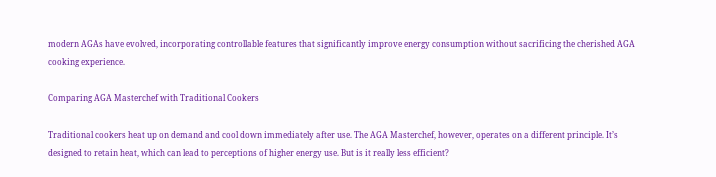modern AGAs have evolved, incorporating controllable features that significantly improve energy consumption without sacrificing the cherished AGA cooking experience.

Comparing AGA Masterchef with Traditional Cookers

Traditional cookers heat up on demand and cool down immediately after use. The AGA Masterchef, however, operates on a different principle. It’s designed to retain heat, which can lead to perceptions of higher energy use. But is it really less efficient?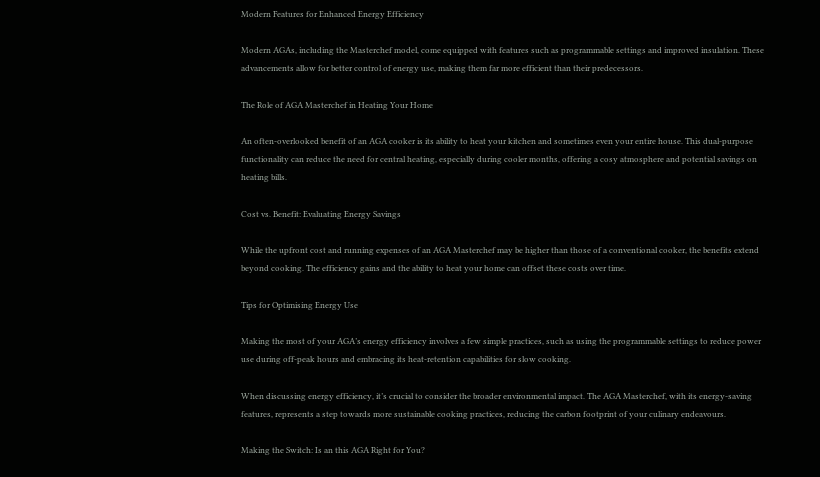Modern Features for Enhanced Energy Efficiency

Modern AGAs, including the Masterchef model, come equipped with features such as programmable settings and improved insulation. These advancements allow for better control of energy use, making them far more efficient than their predecessors.

The Role of AGA Masterchef in Heating Your Home

An often-overlooked benefit of an AGA cooker is its ability to heat your kitchen and sometimes even your entire house. This dual-purpose functionality can reduce the need for central heating, especially during cooler months, offering a cosy atmosphere and potential savings on heating bills.

Cost vs. Benefit: Evaluating Energy Savings

While the upfront cost and running expenses of an AGA Masterchef may be higher than those of a conventional cooker, the benefits extend beyond cooking. The efficiency gains and the ability to heat your home can offset these costs over time.

Tips for Optimising Energy Use

Making the most of your AGA’s energy efficiency involves a few simple practices, such as using the programmable settings to reduce power use during off-peak hours and embracing its heat-retention capabilities for slow cooking.

When discussing energy efficiency, it’s crucial to consider the broader environmental impact. The AGA Masterchef, with its energy-saving features, represents a step towards more sustainable cooking practices, reducing the carbon footprint of your culinary endeavours.

Making the Switch: Is an this AGA Right for You?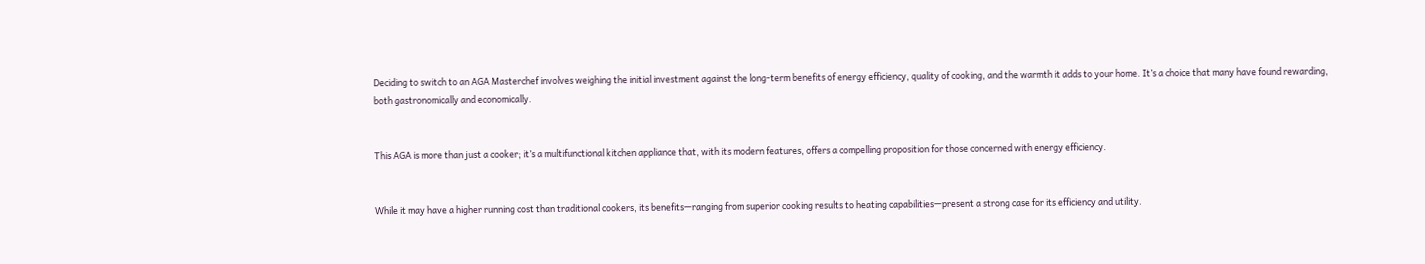Deciding to switch to an AGA Masterchef involves weighing the initial investment against the long-term benefits of energy efficiency, quality of cooking, and the warmth it adds to your home. It’s a choice that many have found rewarding, both gastronomically and economically.


This AGA is more than just a cooker; it’s a multifunctional kitchen appliance that, with its modern features, offers a compelling proposition for those concerned with energy efficiency.


While it may have a higher running cost than traditional cookers, its benefits—ranging from superior cooking results to heating capabilities—present a strong case for its efficiency and utility.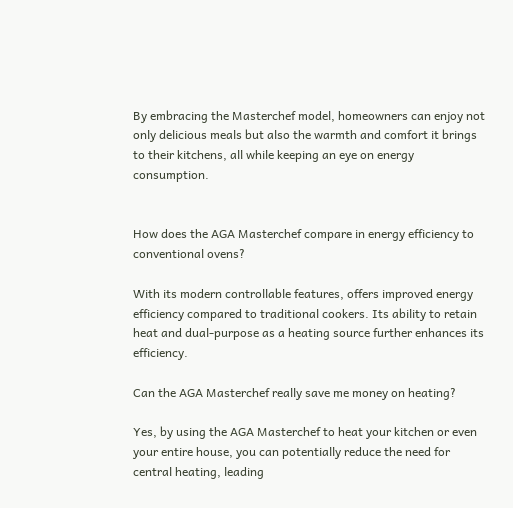By embracing the Masterchef model, homeowners can enjoy not only delicious meals but also the warmth and comfort it brings to their kitchens, all while keeping an eye on energy consumption.


How does the AGA Masterchef compare in energy efficiency to conventional ovens?

With its modern controllable features, offers improved energy efficiency compared to traditional cookers. Its ability to retain heat and dual-purpose as a heating source further enhances its efficiency.

Can the AGA Masterchef really save me money on heating?

Yes, by using the AGA Masterchef to heat your kitchen or even your entire house, you can potentially reduce the need for central heating, leading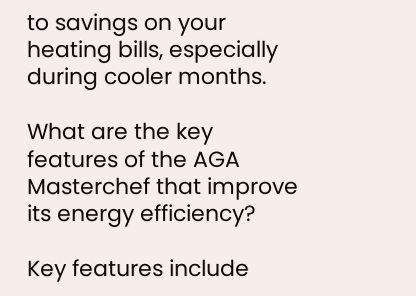to savings on your heating bills, especially during cooler months.

What are the key features of the AGA Masterchef that improve its energy efficiency?

Key features include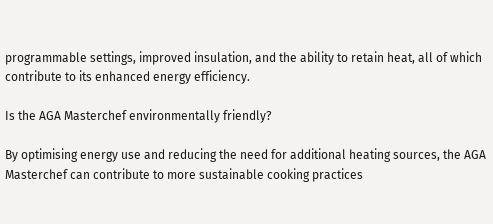programmable settings, improved insulation, and the ability to retain heat, all of which contribute to its enhanced energy efficiency.

Is the AGA Masterchef environmentally friendly?

By optimising energy use and reducing the need for additional heating sources, the AGA Masterchef can contribute to more sustainable cooking practices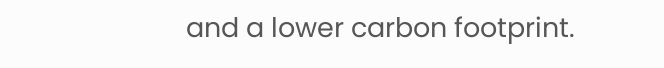and a lower carbon footprint.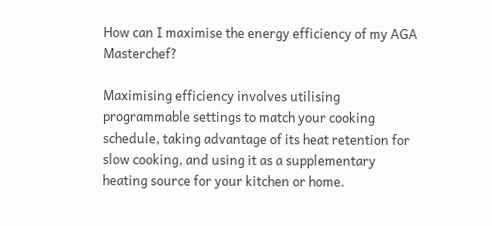How can I maximise the energy efficiency of my AGA Masterchef?

Maximising efficiency involves utilising programmable settings to match your cooking schedule, taking advantage of its heat retention for slow cooking, and using it as a supplementary heating source for your kitchen or home.